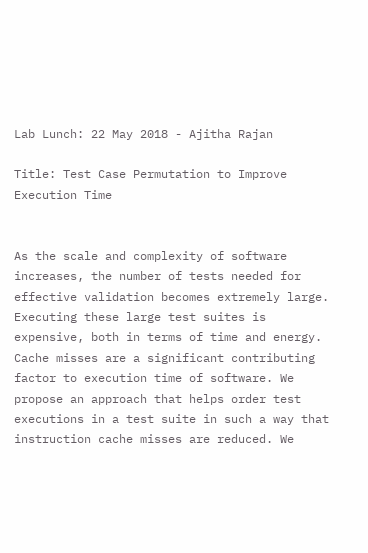Lab Lunch: 22 May 2018 - Ajitha Rajan

Title: Test Case Permutation to Improve Execution Time


As the scale and complexity of software increases, the number of tests needed for effective validation becomes extremely large. Executing these large test suites is expensive, both in terms of time and energy. Cache misses are a significant contributing factor to execution time of software. We propose an approach that helps order test executions in a test suite in such a way that instruction cache misses are reduced. We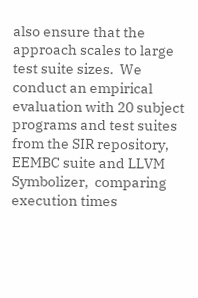also ensure that the approach scales to large test suite sizes.  We conduct an empirical evaluation with 20 subject programs and test suites from the SIR repository, EEMBC suite and LLVM Symbolizer,  comparing execution times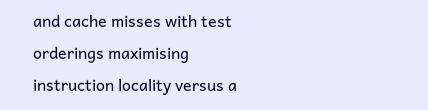and cache misses with test orderings maximising instruction locality versus a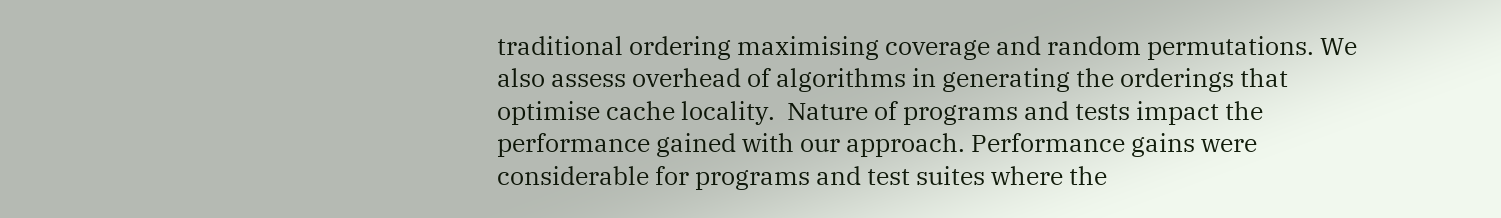traditional ordering maximising coverage and random permutations. We also assess overhead of algorithms in generating the orderings that optimise cache locality.  Nature of programs and tests impact the performance gained with our approach. Performance gains were considerable for programs and test suites where the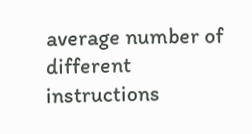average number of different instructions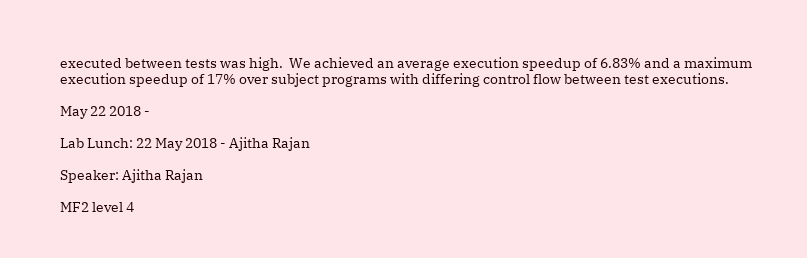executed between tests was high.  We achieved an average execution speedup of 6.83% and a maximum execution speedup of 17% over subject programs with differing control flow between test executions.

May 22 2018 -

Lab Lunch: 22 May 2018 - Ajitha Rajan

Speaker: Ajitha Rajan

MF2 level 4